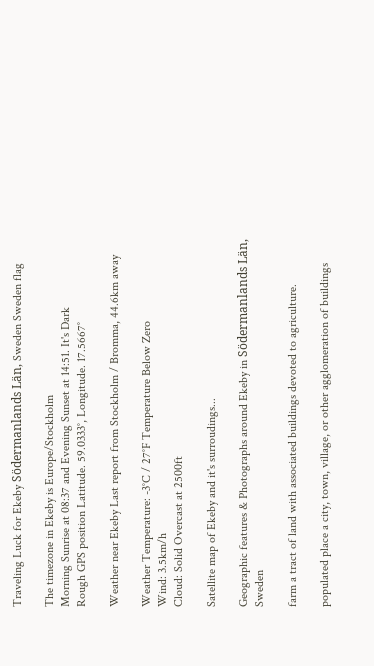Traveling Luck for Ekeby Södermanlands Län, Sweden Sweden flag

The timezone in Ekeby is Europe/Stockholm
Morning Sunrise at 08:37 and Evening Sunset at 14:51. It's Dark
Rough GPS position Latitude. 59.0333°, Longitude. 17.5667°

Weather near Ekeby Last report from Stockholm / Bromma, 44.6km away

Weather Temperature: -3°C / 27°F Temperature Below Zero
Wind: 3.5km/h
Cloud: Solid Overcast at 2500ft

Satellite map of Ekeby and it's surroudings...

Geographic features & Photographs around Ekeby in Södermanlands Län, Sweden

farm a tract of land with associated buildings devoted to agriculture.

populated place a city, town, village, or other agglomeration of buildings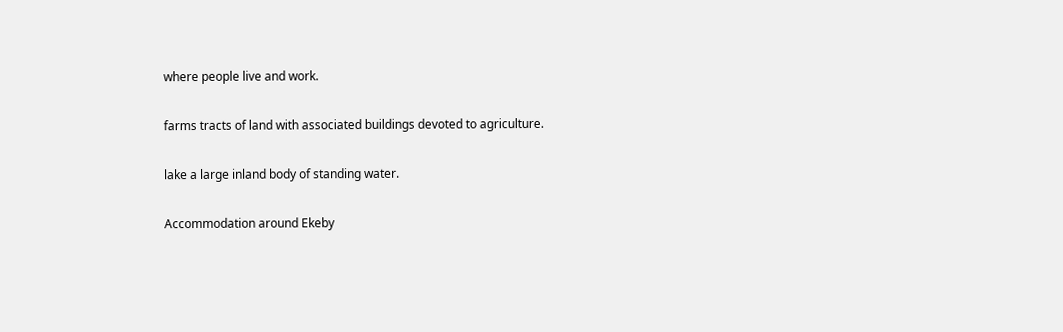where people live and work.

farms tracts of land with associated buildings devoted to agriculture.

lake a large inland body of standing water.

Accommodation around Ekeby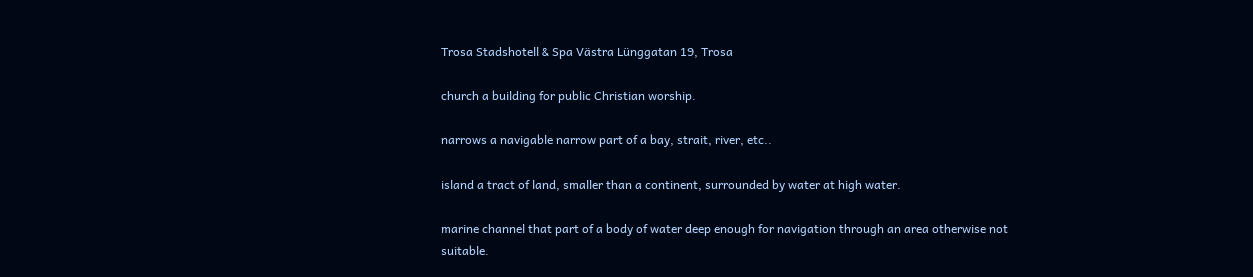Trosa Stadshotell & Spa Västra Lünggatan 19, Trosa

church a building for public Christian worship.

narrows a navigable narrow part of a bay, strait, river, etc..

island a tract of land, smaller than a continent, surrounded by water at high water.

marine channel that part of a body of water deep enough for navigation through an area otherwise not suitable.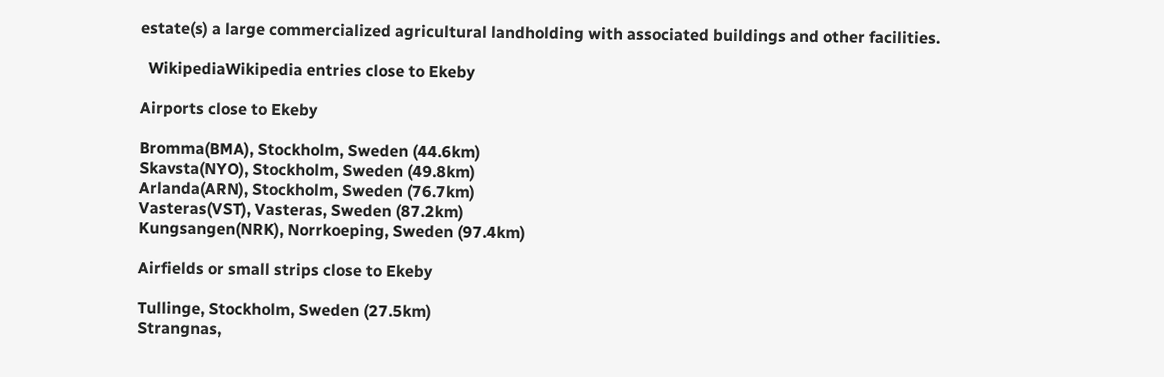estate(s) a large commercialized agricultural landholding with associated buildings and other facilities.

  WikipediaWikipedia entries close to Ekeby

Airports close to Ekeby

Bromma(BMA), Stockholm, Sweden (44.6km)
Skavsta(NYO), Stockholm, Sweden (49.8km)
Arlanda(ARN), Stockholm, Sweden (76.7km)
Vasteras(VST), Vasteras, Sweden (87.2km)
Kungsangen(NRK), Norrkoeping, Sweden (97.4km)

Airfields or small strips close to Ekeby

Tullinge, Stockholm, Sweden (27.5km)
Strangnas,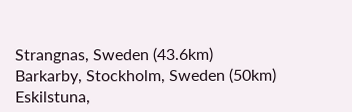Strangnas, Sweden (43.6km)
Barkarby, Stockholm, Sweden (50km)
Eskilstuna,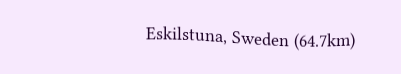Eskilstuna, Sweden (64.7km)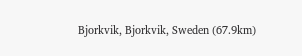Bjorkvik, Bjorkvik, Sweden (67.9km)